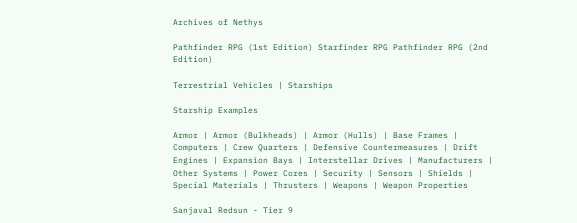Archives of Nethys

Pathfinder RPG (1st Edition) Starfinder RPG Pathfinder RPG (2nd Edition)

Terrestrial Vehicles | Starships

Starship Examples

Armor | Armor (Bulkheads) | Armor (Hulls) | Base Frames | Computers | Crew Quarters | Defensive Countermeasures | Drift Engines | Expansion Bays | Interstellar Drives | Manufacturers | Other Systems | Power Cores | Security | Sensors | Shields | Special Materials | Thrusters | Weapons | Weapon Properties

Sanjaval Redsun - Tier 9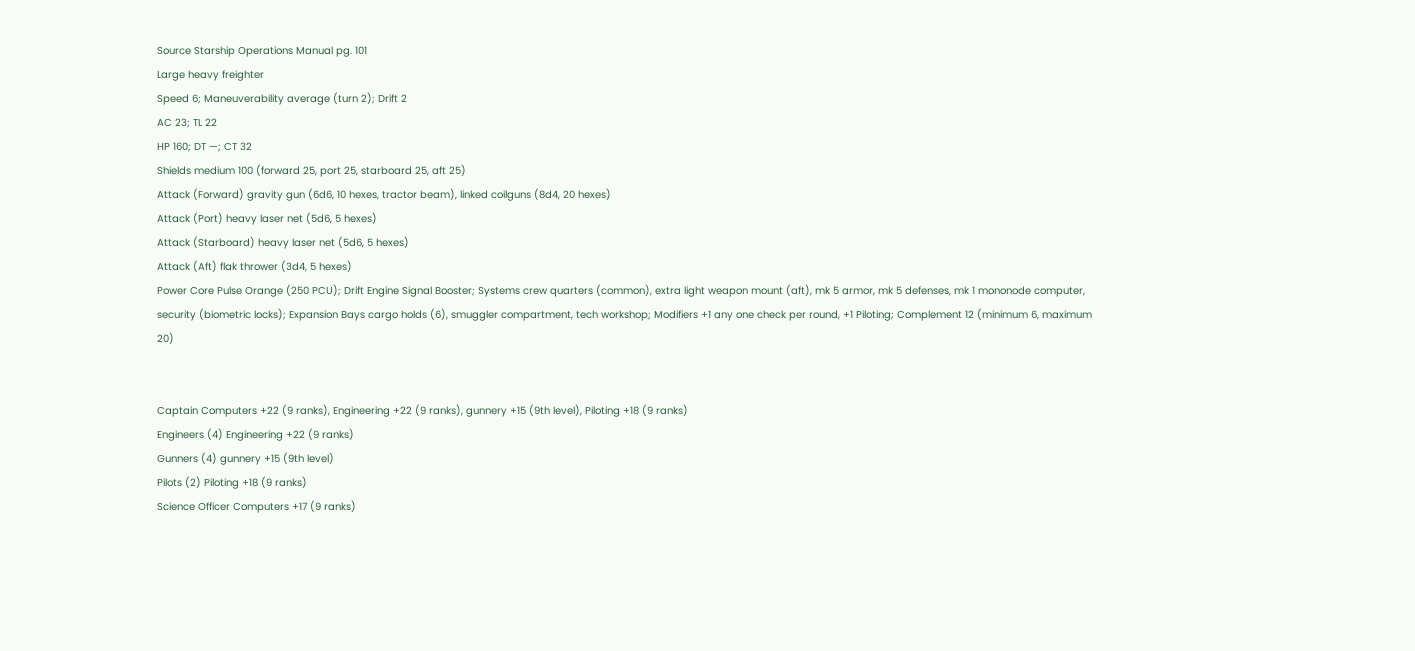Source Starship Operations Manual pg. 101
Large heavy freighter
Speed 6; Maneuverability average (turn 2); Drift 2
AC 23; TL 22
HP 160; DT —; CT 32
Shields medium 100 (forward 25, port 25, starboard 25, aft 25)
Attack (Forward) gravity gun (6d6, 10 hexes, tractor beam), linked coilguns (8d4, 20 hexes)
Attack (Port) heavy laser net (5d6, 5 hexes)
Attack (Starboard) heavy laser net (5d6, 5 hexes)
Attack (Aft) flak thrower (3d4, 5 hexes)
Power Core Pulse Orange (250 PCU); Drift Engine Signal Booster; Systems crew quarters (common), extra light weapon mount (aft), mk 5 armor, mk 5 defenses, mk 1 mononode computer, security (biometric locks); Expansion Bays cargo holds (6), smuggler compartment, tech workshop; Modifiers +1 any one check per round, +1 Piloting; Complement 12 (minimum 6, maximum 20)


Captain Computers +22 (9 ranks), Engineering +22 (9 ranks), gunnery +15 (9th level), Piloting +18 (9 ranks)
Engineers (4) Engineering +22 (9 ranks)
Gunners (4) gunnery +15 (9th level)
Pilots (2) Piloting +18 (9 ranks)
Science Officer Computers +17 (9 ranks)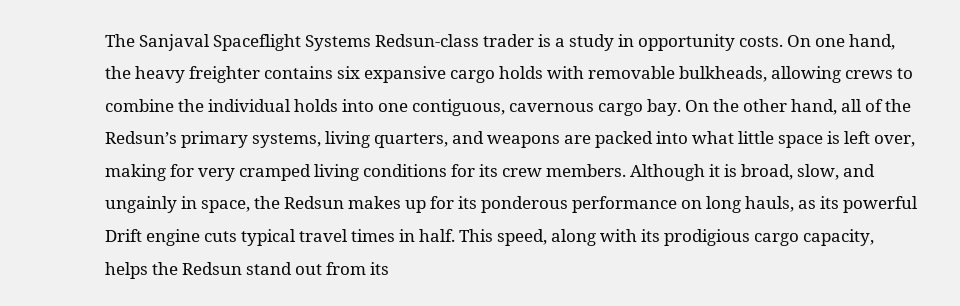The Sanjaval Spaceflight Systems Redsun-class trader is a study in opportunity costs. On one hand, the heavy freighter contains six expansive cargo holds with removable bulkheads, allowing crews to combine the individual holds into one contiguous, cavernous cargo bay. On the other hand, all of the Redsun’s primary systems, living quarters, and weapons are packed into what little space is left over, making for very cramped living conditions for its crew members. Although it is broad, slow, and ungainly in space, the Redsun makes up for its ponderous performance on long hauls, as its powerful Drift engine cuts typical travel times in half. This speed, along with its prodigious cargo capacity, helps the Redsun stand out from its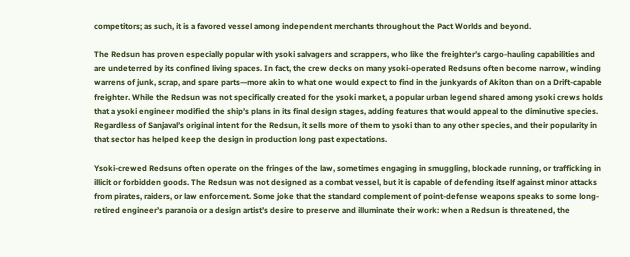competitors; as such, it is a favored vessel among independent merchants throughout the Pact Worlds and beyond.

The Redsun has proven especially popular with ysoki salvagers and scrappers, who like the freighter’s cargo-hauling capabilities and are undeterred by its confined living spaces. In fact, the crew decks on many ysoki-operated Redsuns often become narrow, winding warrens of junk, scrap, and spare parts—more akin to what one would expect to find in the junkyards of Akiton than on a Drift-capable freighter. While the Redsun was not specifically created for the ysoki market, a popular urban legend shared among ysoki crews holds that a ysoki engineer modified the ship’s plans in its final design stages, adding features that would appeal to the diminutive species. Regardless of Sanjaval’s original intent for the Redsun, it sells more of them to ysoki than to any other species, and their popularity in that sector has helped keep the design in production long past expectations.

Ysoki-crewed Redsuns often operate on the fringes of the law, sometimes engaging in smuggling, blockade running, or trafficking in illicit or forbidden goods. The Redsun was not designed as a combat vessel, but it is capable of defending itself against minor attacks from pirates, raiders, or law enforcement. Some joke that the standard complement of point-defense weapons speaks to some long-retired engineer’s paranoia or a design artist’s desire to preserve and illuminate their work: when a Redsun is threatened, the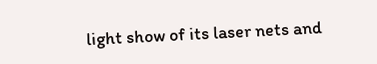light show of its laser nets and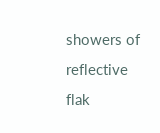showers of reflective flak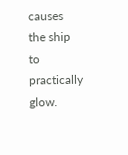causes the ship to practically glow.